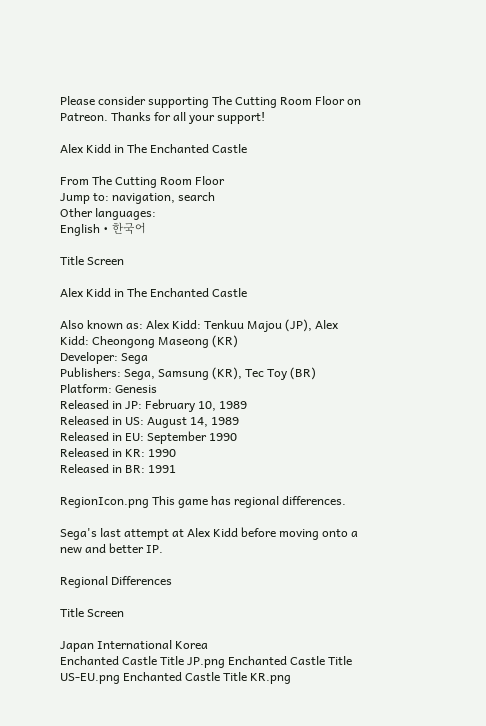Please consider supporting The Cutting Room Floor on Patreon. Thanks for all your support!

Alex Kidd in The Enchanted Castle

From The Cutting Room Floor
Jump to: navigation, search
Other languages:
English • 한국어

Title Screen

Alex Kidd in The Enchanted Castle

Also known as: Alex Kidd: Tenkuu Majou (JP), Alex Kidd: Cheongong Maseong (KR)
Developer: Sega
Publishers: Sega, Samsung (KR), Tec Toy (BR)
Platform: Genesis
Released in JP: February 10, 1989
Released in US: August 14, 1989
Released in EU: September 1990
Released in KR: 1990
Released in BR: 1991

RegionIcon.png This game has regional differences.

Sega's last attempt at Alex Kidd before moving onto a new and better IP.

Regional Differences

Title Screen

Japan International Korea
Enchanted Castle Title JP.png Enchanted Castle Title US-EU.png Enchanted Castle Title KR.png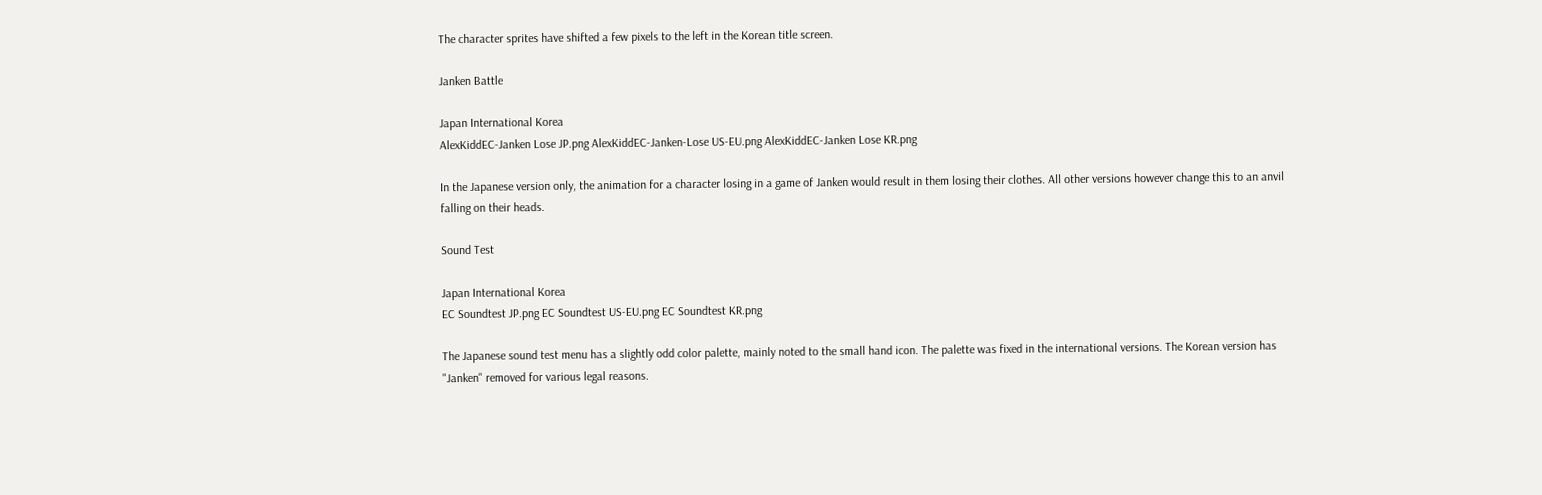The character sprites have shifted a few pixels to the left in the Korean title screen.

Janken Battle

Japan International Korea
AlexKiddEC-Janken Lose JP.png AlexKiddEC-Janken-Lose US-EU.png AlexKiddEC-Janken Lose KR.png

In the Japanese version only, the animation for a character losing in a game of Janken would result in them losing their clothes. All other versions however change this to an anvil falling on their heads.

Sound Test

Japan International Korea
EC Soundtest JP.png EC Soundtest US-EU.png EC Soundtest KR.png

The Japanese sound test menu has a slightly odd color palette, mainly noted to the small hand icon. The palette was fixed in the international versions. The Korean version has "Janken" removed for various legal reasons.